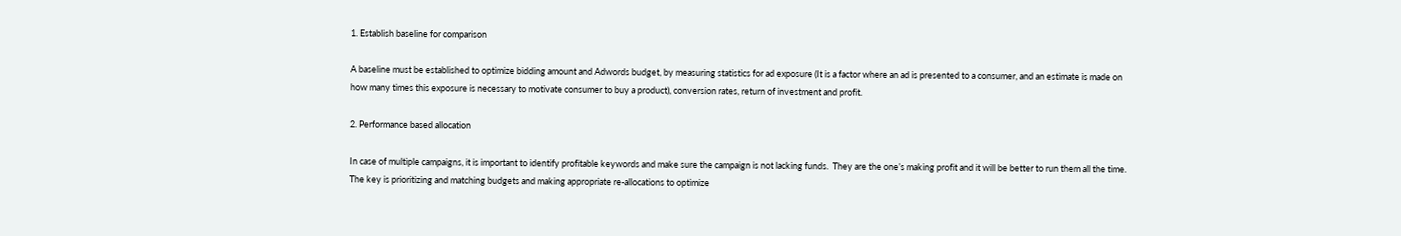1. Establish baseline for comparison

A baseline must be established to optimize bidding amount and Adwords budget, by measuring statistics for ad exposure (It is a factor where an ad is presented to a consumer, and an estimate is made on how many times this exposure is necessary to motivate consumer to buy a product), conversion rates, return of investment and profit.

2. Performance based allocation

In case of multiple campaigns, it is important to identify profitable keywords and make sure the campaign is not lacking funds.  They are the one’s making profit and it will be better to run them all the time. The key is prioritizing and matching budgets and making appropriate re-allocations to optimize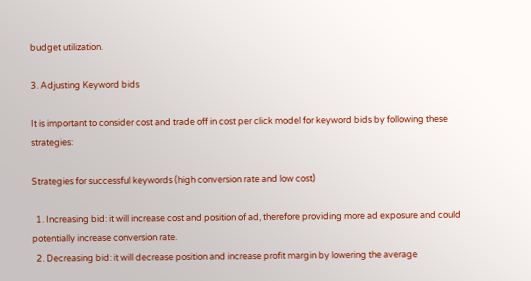budget utilization.

3. Adjusting Keyword bids

It is important to consider cost and trade off in cost per click model for keyword bids by following these strategies:

Strategies for successful keywords (high conversion rate and low cost)

  1. Increasing bid: it will increase cost and position of ad, therefore providing more ad exposure and could potentially increase conversion rate.
  2. Decreasing bid: it will decrease position and increase profit margin by lowering the average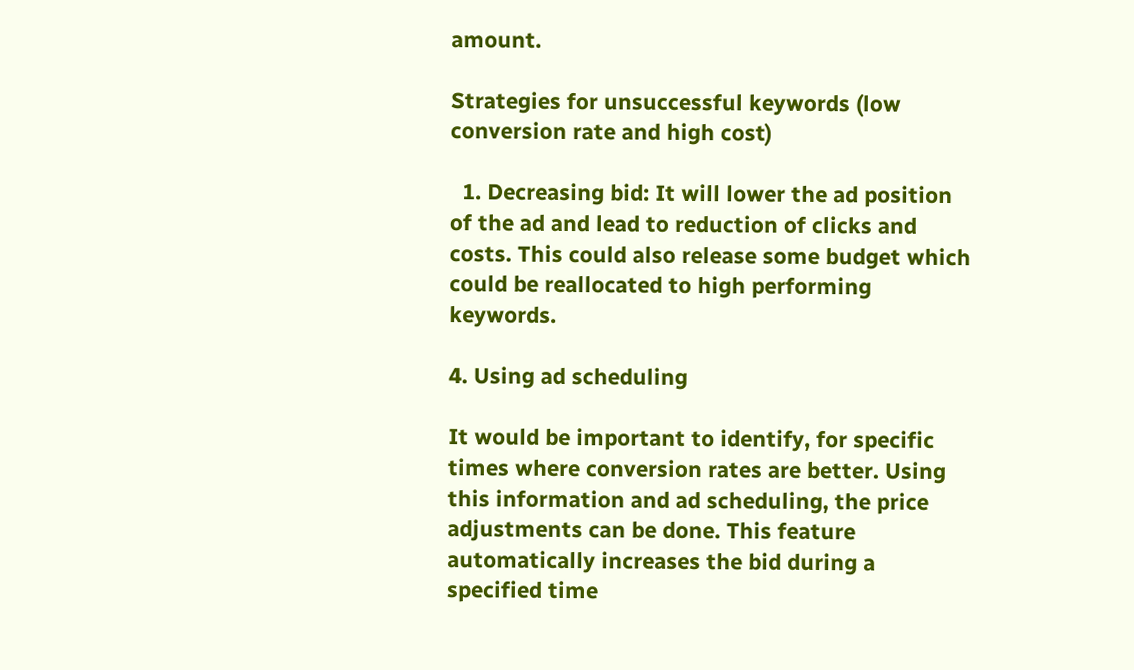amount.

Strategies for unsuccessful keywords (low conversion rate and high cost)

  1. Decreasing bid: It will lower the ad position of the ad and lead to reduction of clicks and costs. This could also release some budget which could be reallocated to high performing keywords.

4. Using ad scheduling

It would be important to identify, for specific times where conversion rates are better. Using  this information and ad scheduling, the price adjustments can be done. This feature automatically increases the bid during a specified time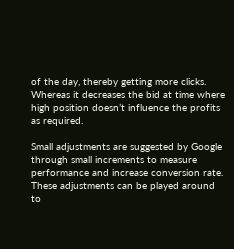of the day, thereby getting more clicks. Whereas it decreases the bid at time where high position doesn’t influence the profits as required.

Small adjustments are suggested by Google through small increments to measure performance and increase conversion rate. These adjustments can be played around to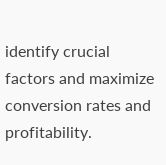identify crucial factors and maximize conversion rates and profitability.